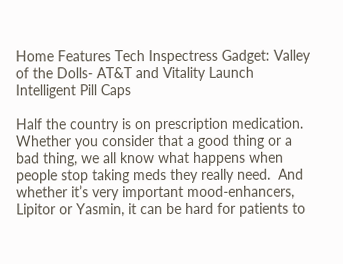Home Features Tech Inspectress Gadget: Valley of the Dolls- AT&T and Vitality Launch Intelligent Pill Caps

Half the country is on prescription medication. Whether you consider that a good thing or a bad thing, we all know what happens when people stop taking meds they really need.  And whether it’s very important mood-enhancers, Lipitor or Yasmin, it can be hard for patients to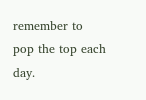remember to pop the top each day.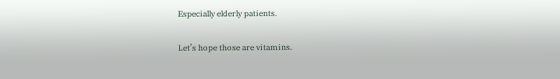Especially elderly patients.

Let’s hope those are vitamins.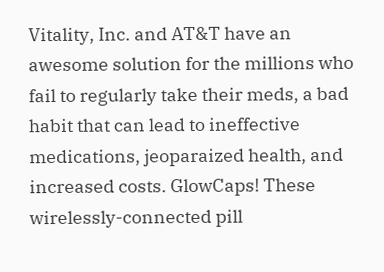Vitality, Inc. and AT&T have an awesome solution for the millions who fail to regularly take their meds, a bad habit that can lead to ineffective medications, jeoparaized health, and increased costs. GlowCaps! These wirelessly-connected pill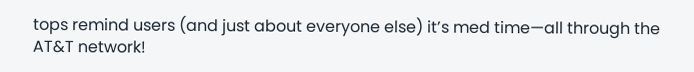tops remind users (and just about everyone else) it’s med time—all through the AT&T network!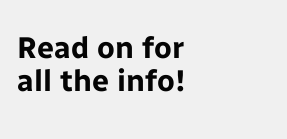Read on for all the info!